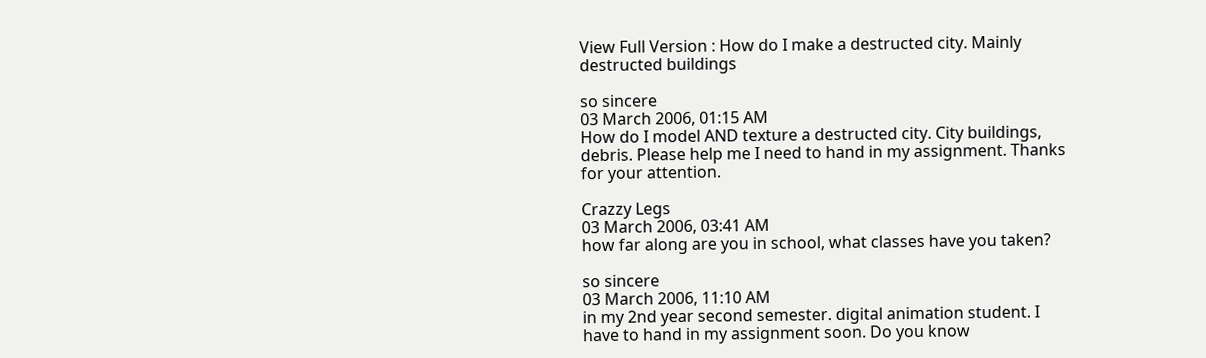View Full Version : How do I make a destructed city. Mainly destructed buildings

so sincere
03 March 2006, 01:15 AM
How do I model AND texture a destructed city. City buildings, debris. Please help me I need to hand in my assignment. Thanks for your attention.

Crazzy Legs
03 March 2006, 03:41 AM
how far along are you in school, what classes have you taken?

so sincere
03 March 2006, 11:10 AM
in my 2nd year second semester. digital animation student. I have to hand in my assignment soon. Do you know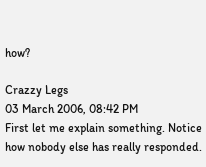how?

Crazzy Legs
03 March 2006, 08:42 PM
First let me explain something. Notice how nobody else has really responded.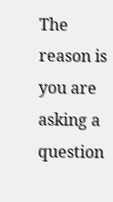The reason is you are asking a question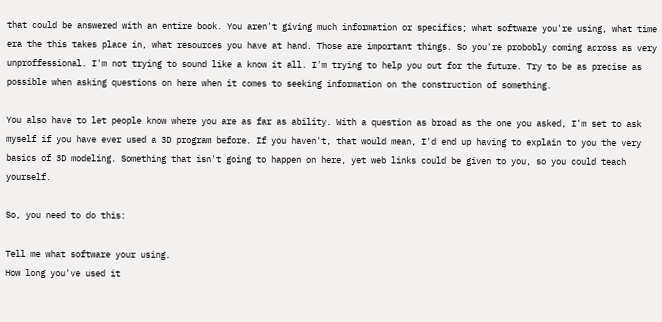that could be answered with an entire book. You aren't giving much information or specifics; what software you're using, what time era the this takes place in, what resources you have at hand. Those are important things. So you're probobly coming across as very unproffessional. I'm not trying to sound like a know it all. I'm trying to help you out for the future. Try to be as precise as possible when asking questions on here when it comes to seeking information on the construction of something.

You also have to let people know where you are as far as ability. With a question as broad as the one you asked, I'm set to ask myself if you have ever used a 3D program before. If you haven't, that would mean, I'd end up having to explain to you the very basics of 3D modeling. Something that isn't going to happen on here, yet web links could be given to you, so you could teach yourself.

So, you need to do this:

Tell me what software your using.
How long you've used it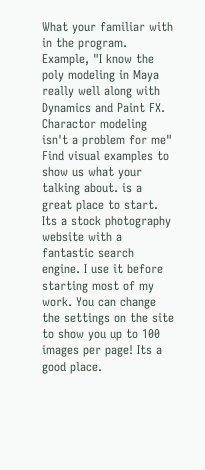What your familiar with in the program. Example, "I know the poly modeling in Maya really well along with Dynamics and Paint FX. Charactor modeling isn't a problem for me"
Find visual examples to show us what your talking about. is a great place to start. Its a stock photography website with a fantastic search engine. I use it before starting most of my work. You can change the settings on the site to show you up to 100 images per page! Its a good place.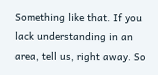Something like that. If you lack understanding in an area, tell us, right away. So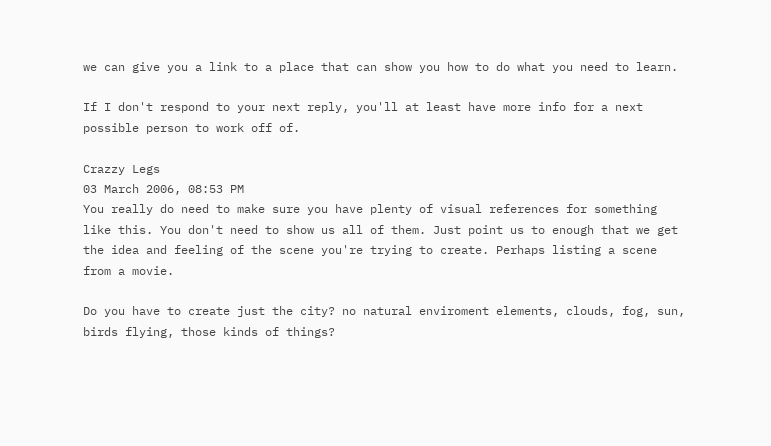we can give you a link to a place that can show you how to do what you need to learn.

If I don't respond to your next reply, you'll at least have more info for a next possible person to work off of.

Crazzy Legs
03 March 2006, 08:53 PM
You really do need to make sure you have plenty of visual references for something like this. You don't need to show us all of them. Just point us to enough that we get the idea and feeling of the scene you're trying to create. Perhaps listing a scene from a movie.

Do you have to create just the city? no natural enviroment elements, clouds, fog, sun, birds flying, those kinds of things?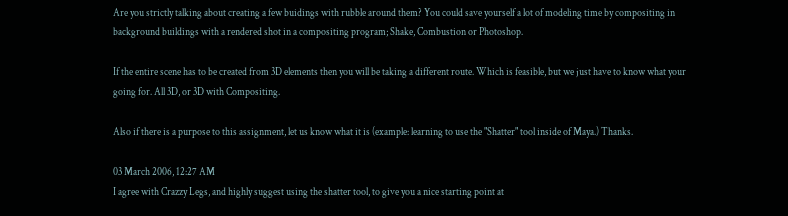Are you strictly talking about creating a few buidings with rubble around them? You could save yourself a lot of modeling time by compositing in background buildings with a rendered shot in a compositing program; Shake, Combustion or Photoshop.

If the entire scene has to be created from 3D elements then you will be taking a different route. Which is feasible, but we just have to know what your going for. All 3D, or 3D with Compositing.

Also if there is a purpose to this assignment, let us know what it is (example: learning to use the "Shatter" tool inside of Maya.) Thanks.

03 March 2006, 12:27 AM
I agree with Crazzy Legs, and highly suggest using the shatter tool, to give you a nice starting point at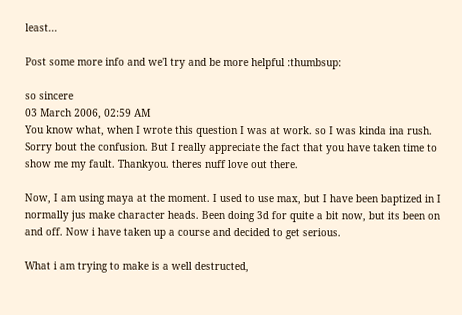least...

Post some more info and we'l try and be more helpful :thumbsup:

so sincere
03 March 2006, 02:59 AM
You know what, when I wrote this question I was at work. so I was kinda ina rush. Sorry bout the confusion. But I really appreciate the fact that you have taken time to show me my fault. Thankyou. theres nuff love out there.

Now, I am using maya at the moment. I used to use max, but I have been baptized in I normally jus make character heads. Been doing 3d for quite a bit now, but its been on and off. Now i have taken up a course and decided to get serious.

What i am trying to make is a well destructed,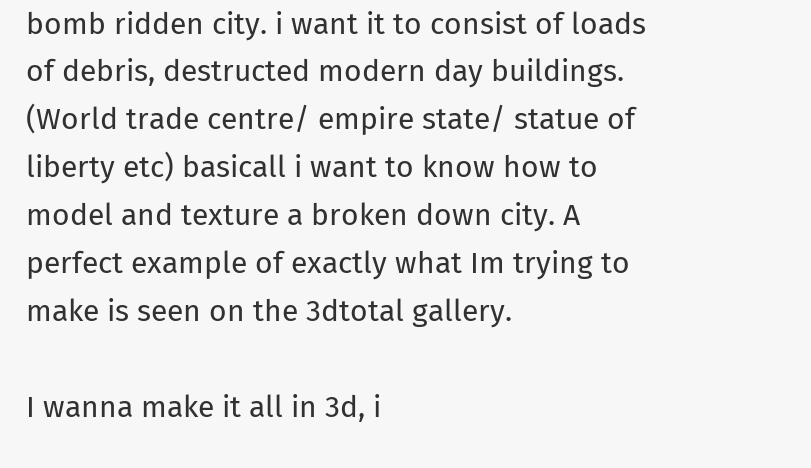bomb ridden city. i want it to consist of loads of debris, destructed modern day buildings. (World trade centre/ empire state/ statue of liberty etc) basicall i want to know how to model and texture a broken down city. A perfect example of exactly what Im trying to make is seen on the 3dtotal gallery.

I wanna make it all in 3d, i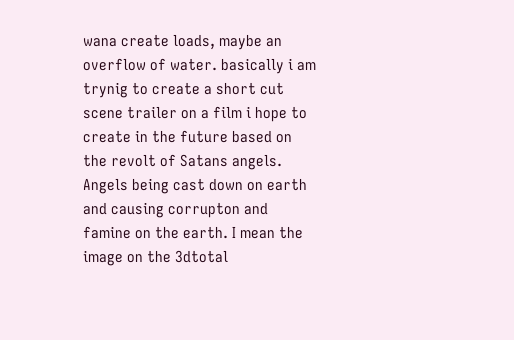wana create loads, maybe an overflow of water. basically i am trynig to create a short cut scene trailer on a film i hope to create in the future based on the revolt of Satans angels. Angels being cast down on earth and causing corrupton and famine on the earth. I mean the image on the 3dtotal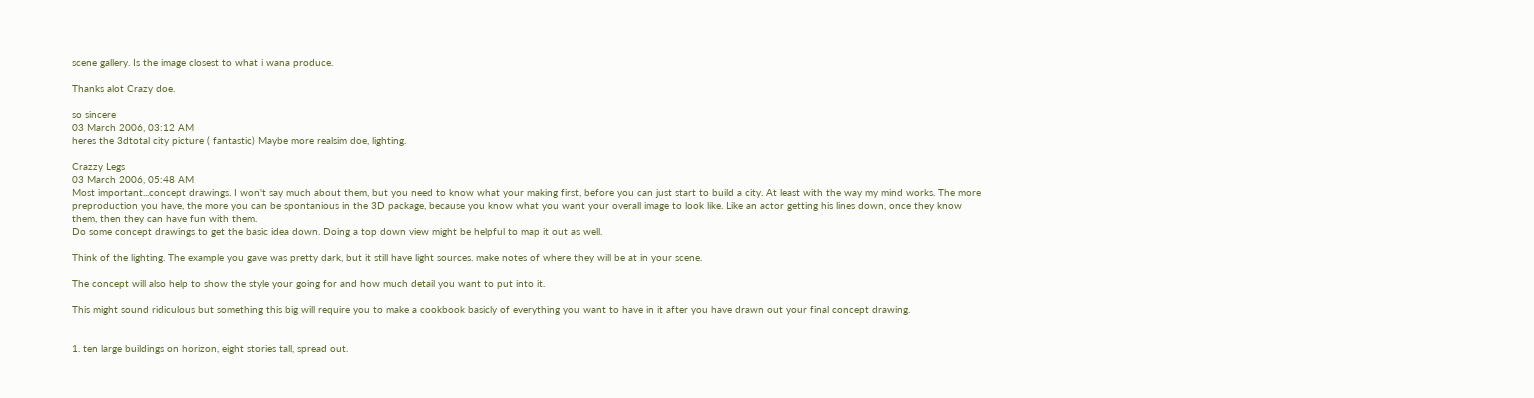scene gallery. Is the image closest to what i wana produce.

Thanks alot Crazy doe.

so sincere
03 March 2006, 03:12 AM
heres the 3dtotal city picture ( fantastic) Maybe more realsim doe, lighting.

Crazzy Legs
03 March 2006, 05:48 AM
Most important...concept drawings. I won't say much about them, but you need to know what your making first, before you can just start to build a city. At least with the way my mind works. The more preproduction you have, the more you can be spontanious in the 3D package, because you know what you want your overall image to look like. Like an actor getting his lines down, once they know them, then they can have fun with them.
Do some concept drawings to get the basic idea down. Doing a top down view might be helpful to map it out as well.

Think of the lighting. The example you gave was pretty dark, but it still have light sources. make notes of where they will be at in your scene.

The concept will also help to show the style your going for and how much detail you want to put into it.

This might sound ridiculous but something this big will require you to make a cookbook basicly of everything you want to have in it after you have drawn out your final concept drawing.


1. ten large buildings on horizon, eight stories tall, spread out.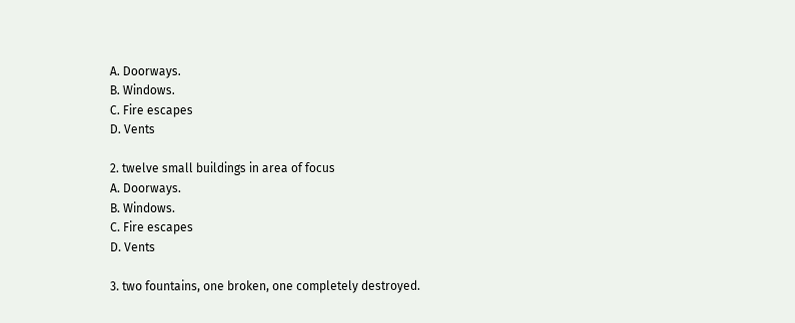A. Doorways.
B. Windows.
C. Fire escapes
D. Vents

2. twelve small buildings in area of focus
A. Doorways.
B. Windows.
C. Fire escapes
D. Vents

3. two fountains, one broken, one completely destroyed.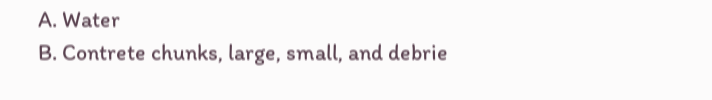A. Water
B. Contrete chunks, large, small, and debrie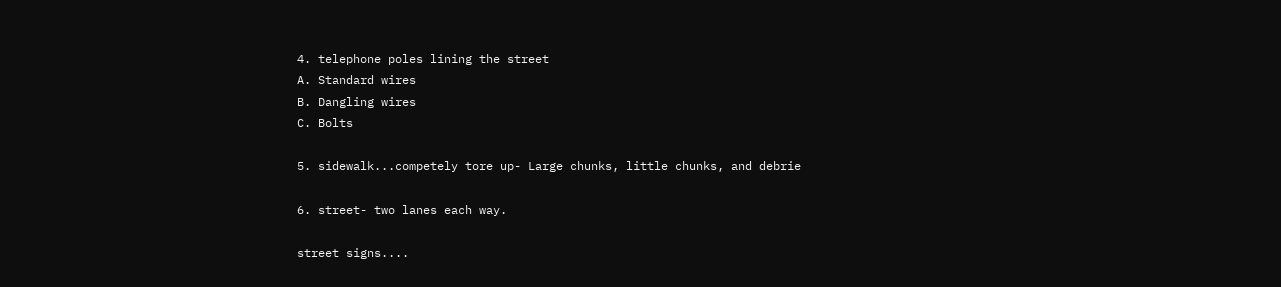4. telephone poles lining the street
A. Standard wires
B. Dangling wires
C. Bolts

5. sidewalk...competely tore up- Large chunks, little chunks, and debrie

6. street- two lanes each way.

street signs....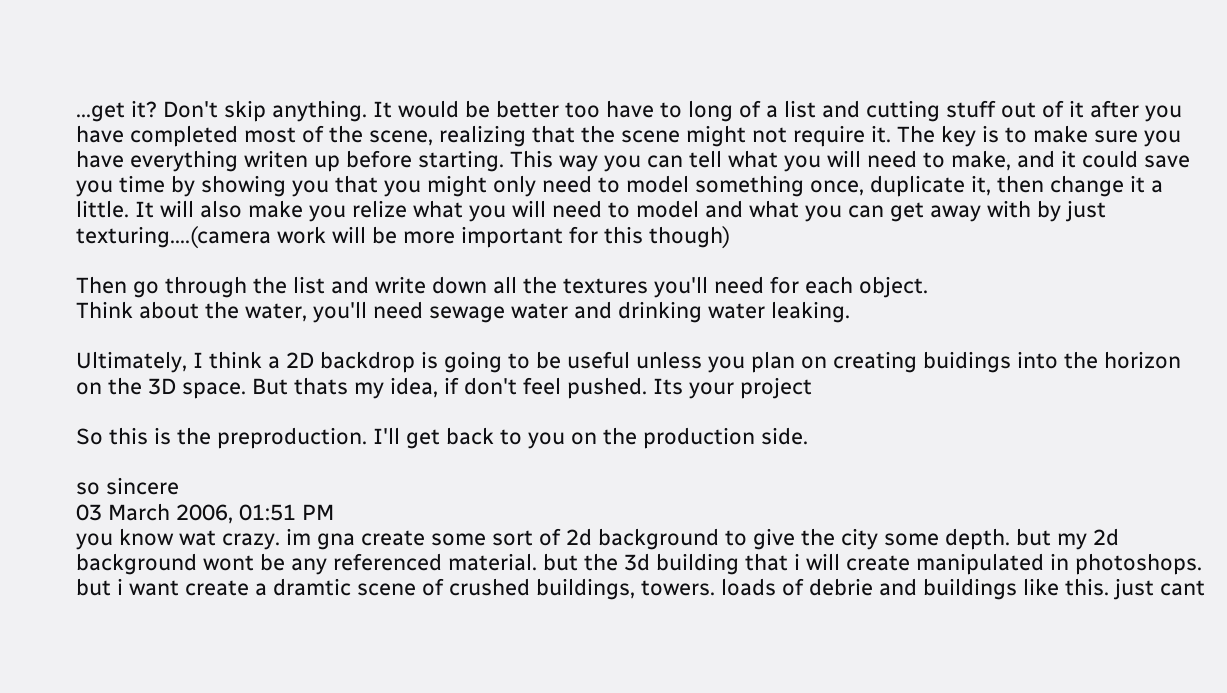...get it? Don't skip anything. It would be better too have to long of a list and cutting stuff out of it after you have completed most of the scene, realizing that the scene might not require it. The key is to make sure you have everything writen up before starting. This way you can tell what you will need to make, and it could save you time by showing you that you might only need to model something once, duplicate it, then change it a little. It will also make you relize what you will need to model and what you can get away with by just texturing....(camera work will be more important for this though)

Then go through the list and write down all the textures you'll need for each object.
Think about the water, you'll need sewage water and drinking water leaking.

Ultimately, I think a 2D backdrop is going to be useful unless you plan on creating buidings into the horizon on the 3D space. But thats my idea, if don't feel pushed. Its your project

So this is the preproduction. I'll get back to you on the production side.

so sincere
03 March 2006, 01:51 PM
you know wat crazy. im gna create some sort of 2d background to give the city some depth. but my 2d background wont be any referenced material. but the 3d building that i will create manipulated in photoshops. but i want create a dramtic scene of crushed buildings, towers. loads of debrie and buildings like this. just cant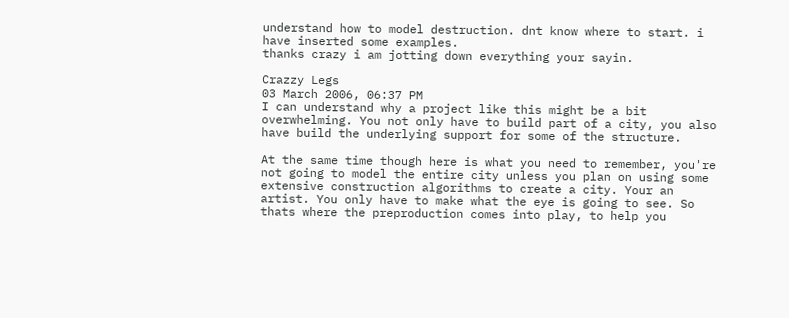understand how to model destruction. dnt know where to start. i have inserted some examples.
thanks crazy i am jotting down everything your sayin.

Crazzy Legs
03 March 2006, 06:37 PM
I can understand why a project like this might be a bit overwhelming. You not only have to build part of a city, you also have build the underlying support for some of the structure.

At the same time though here is what you need to remember, you're not going to model the entire city unless you plan on using some extensive construction algorithms to create a city. Your an artist. You only have to make what the eye is going to see. So thats where the preproduction comes into play, to help you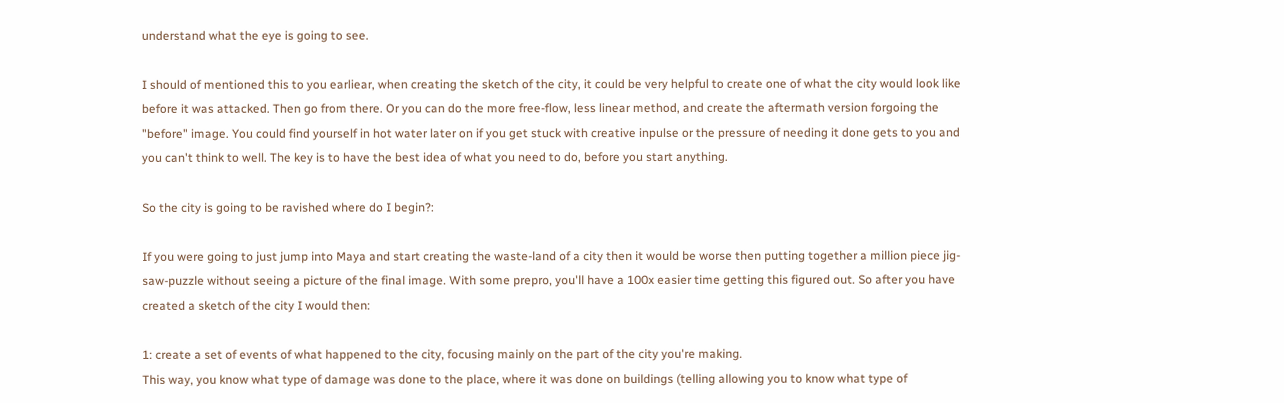understand what the eye is going to see.

I should of mentioned this to you earliear, when creating the sketch of the city, it could be very helpful to create one of what the city would look like before it was attacked. Then go from there. Or you can do the more free-flow, less linear method, and create the aftermath version forgoing the "before" image. You could find yourself in hot water later on if you get stuck with creative inpulse or the pressure of needing it done gets to you and you can't think to well. The key is to have the best idea of what you need to do, before you start anything.

So the city is going to be ravished where do I begin?:

If you were going to just jump into Maya and start creating the waste-land of a city then it would be worse then putting together a million piece jig-saw-puzzle without seeing a picture of the final image. With some prepro, you'll have a 100x easier time getting this figured out. So after you have created a sketch of the city I would then:

1: create a set of events of what happened to the city, focusing mainly on the part of the city you're making.
This way, you know what type of damage was done to the place, where it was done on buildings (telling allowing you to know what type of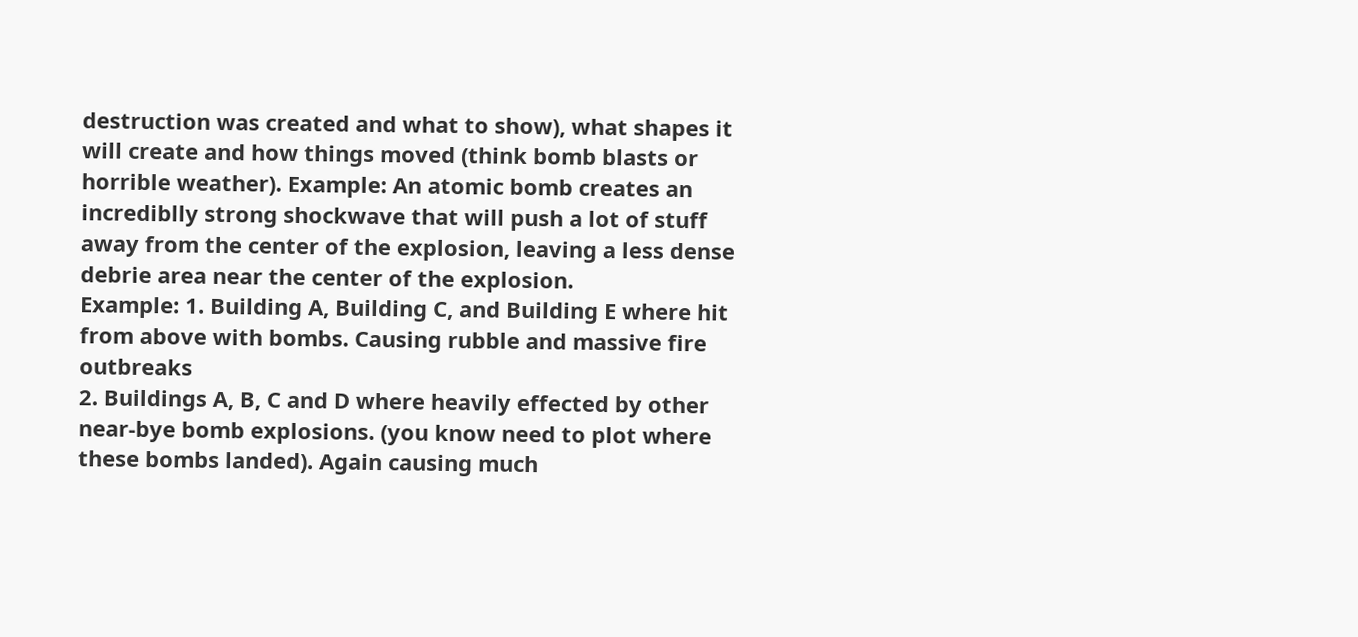destruction was created and what to show), what shapes it will create and how things moved (think bomb blasts or horrible weather). Example: An atomic bomb creates an incrediblly strong shockwave that will push a lot of stuff away from the center of the explosion, leaving a less dense debrie area near the center of the explosion.
Example: 1. Building A, Building C, and Building E where hit from above with bombs. Causing rubble and massive fire outbreaks
2. Buildings A, B, C and D where heavily effected by other near-bye bomb explosions. (you know need to plot where these bombs landed). Again causing much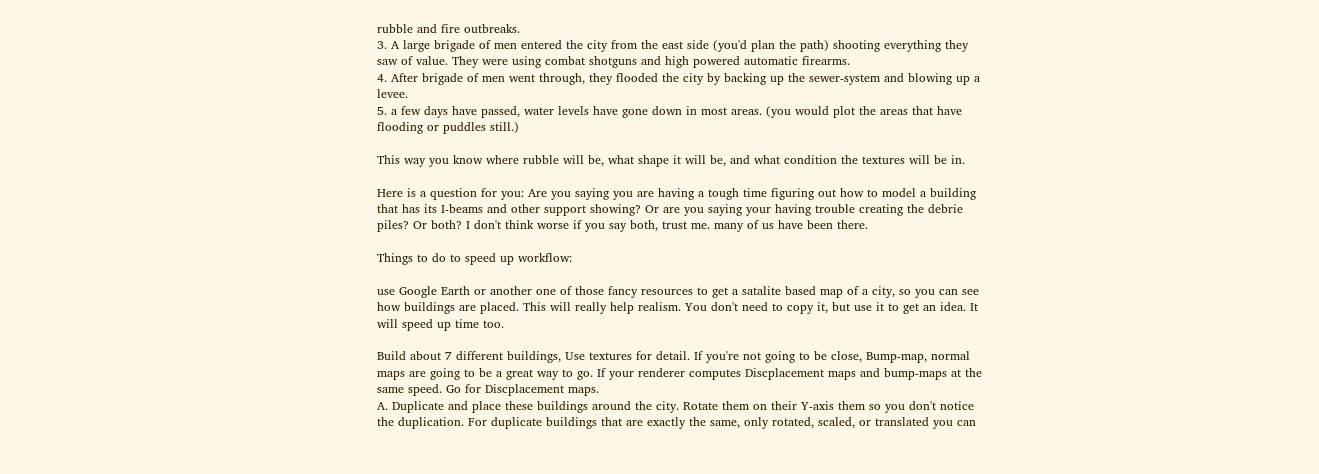rubble and fire outbreaks.
3. A large brigade of men entered the city from the east side (you'd plan the path) shooting everything they saw of value. They were using combat shotguns and high powered automatic firearms.
4. After brigade of men went through, they flooded the city by backing up the sewer-system and blowing up a levee.
5. a few days have passed, water levels have gone down in most areas. (you would plot the areas that have flooding or puddles still.)

This way you know where rubble will be, what shape it will be, and what condition the textures will be in.

Here is a question for you: Are you saying you are having a tough time figuring out how to model a building that has its I-beams and other support showing? Or are you saying your having trouble creating the debrie piles? Or both? I don't think worse if you say both, trust me. many of us have been there.

Things to do to speed up workflow:

use Google Earth or another one of those fancy resources to get a satalite based map of a city, so you can see how buildings are placed. This will really help realism. You don't need to copy it, but use it to get an idea. It will speed up time too.

Build about 7 different buildings, Use textures for detail. If you're not going to be close, Bump-map, normal maps are going to be a great way to go. If your renderer computes Discplacement maps and bump-maps at the same speed. Go for Discplacement maps.
A. Duplicate and place these buildings around the city. Rotate them on their Y-axis them so you don't notice the duplication. For duplicate buildings that are exactly the same, only rotated, scaled, or translated you can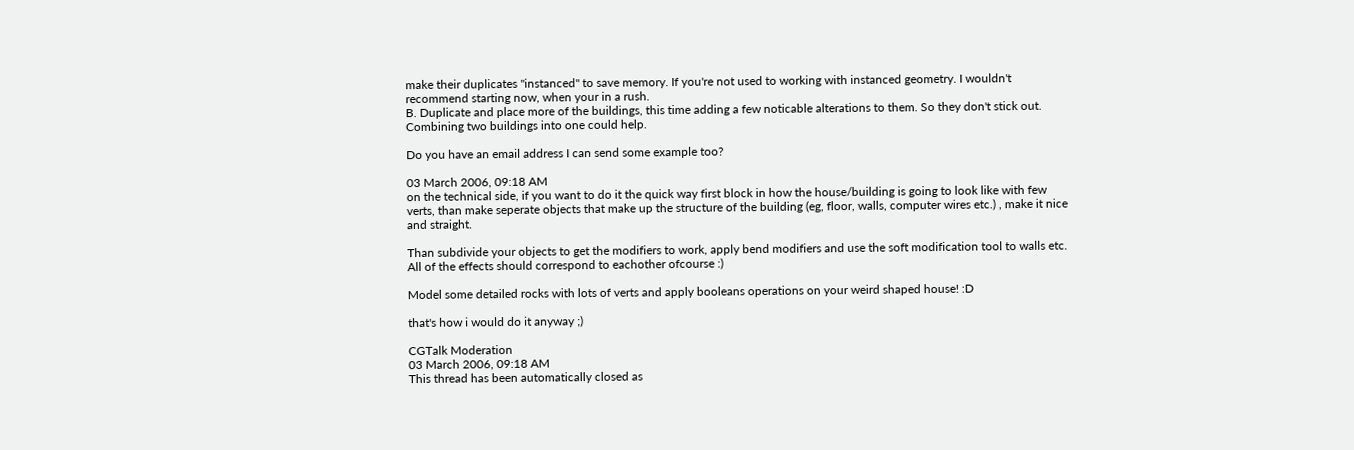make their duplicates "instanced" to save memory. If you're not used to working with instanced geometry. I wouldn't recommend starting now, when your in a rush.
B. Duplicate and place more of the buildings, this time adding a few noticable alterations to them. So they don't stick out. Combining two buildings into one could help.

Do you have an email address I can send some example too?

03 March 2006, 09:18 AM
on the technical side, if you want to do it the quick way first block in how the house/building is going to look like with few verts, than make seperate objects that make up the structure of the building (eg, floor, walls, computer wires etc.) , make it nice and straight.

Than subdivide your objects to get the modifiers to work, apply bend modifiers and use the soft modification tool to walls etc.
All of the effects should correspond to eachother ofcourse :)

Model some detailed rocks with lots of verts and apply booleans operations on your weird shaped house! :D

that's how i would do it anyway ;)

CGTalk Moderation
03 March 2006, 09:18 AM
This thread has been automatically closed as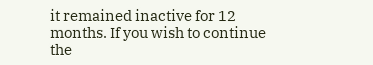it remained inactive for 12 months. If you wish to continue the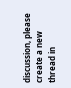discussion, please create a new thread in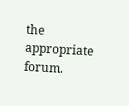the appropriate forum.